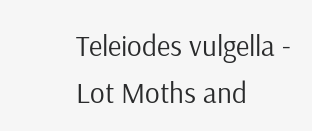Teleiodes vulgella - Lot Moths and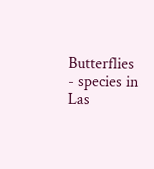Butterflies - species in Las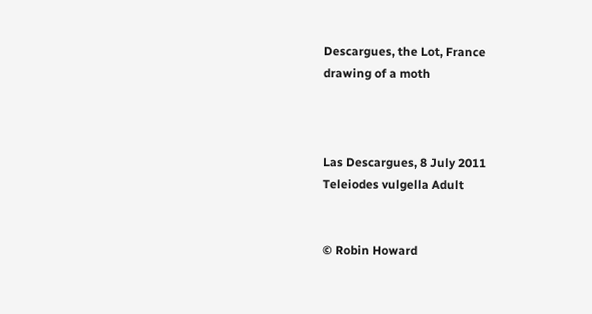Descargues, the Lot, France
drawing of a moth



Las Descargues, 8 July 2011
Teleiodes vulgella Adult


© Robin Howard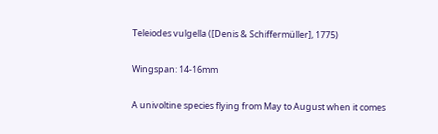Teleiodes vulgella ([Denis & Schiffermüller], 1775)

Wingspan: 14-16mm

A univoltine species flying from May to August when it comes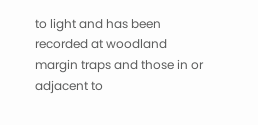to light and has been recorded at woodland margin traps and those in or adjacent to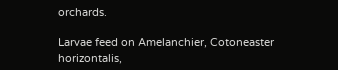orchards.

Larvae feed on Amelanchier, Cotoneaster horizontalis,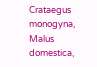Crataegus monogyna, Malus domestica,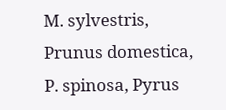M. sylvestris, Prunus domestica, P. spinosa, Pyrus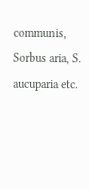communis, Sorbus aria, S. aucuparia etc.